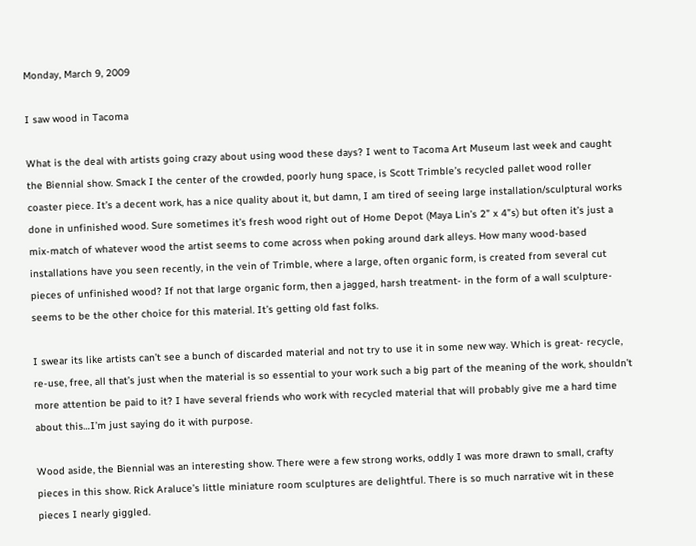Monday, March 9, 2009

I saw wood in Tacoma

What is the deal with artists going crazy about using wood these days? I went to Tacoma Art Museum last week and caught the Biennial show. Smack I the center of the crowded, poorly hung space, is Scott Trimble’s recycled pallet wood roller coaster piece. It’s a decent work, has a nice quality about it, but damn, I am tired of seeing large installation/sculptural works done in unfinished wood. Sure sometimes it’s fresh wood right out of Home Depot (Maya Lin’s 2” x 4”s) but often it’s just a mix-match of whatever wood the artist seems to come across when poking around dark alleys. How many wood-based installations have you seen recently, in the vein of Trimble, where a large, often organic form, is created from several cut pieces of unfinished wood? If not that large organic form, then a jagged, harsh treatment- in the form of a wall sculpture- seems to be the other choice for this material. It’s getting old fast folks.

I swear its like artists can’t see a bunch of discarded material and not try to use it in some new way. Which is great- recycle, re-use, free, all that’s just when the material is so essential to your work such a big part of the meaning of the work, shouldn’t more attention be paid to it? I have several friends who work with recycled material that will probably give me a hard time about this…I’m just saying do it with purpose.

Wood aside, the Biennial was an interesting show. There were a few strong works, oddly I was more drawn to small, crafty pieces in this show. Rick Araluce’s little miniature room sculptures are delightful. There is so much narrative wit in these pieces I nearly giggled.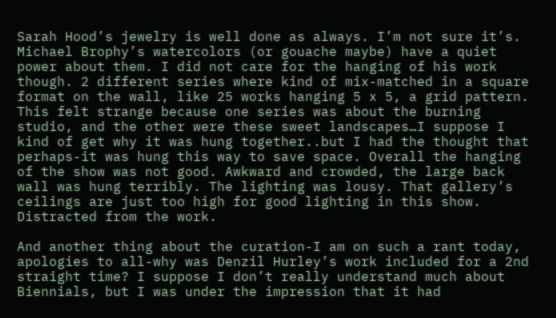Sarah Hood’s jewelry is well done as always. I’m not sure it’s. Michael Brophy’s watercolors (or gouache maybe) have a quiet power about them. I did not care for the hanging of his work though. 2 different series where kind of mix-matched in a square format on the wall, like 25 works hanging 5 x 5, a grid pattern. This felt strange because one series was about the burning studio, and the other were these sweet landscapes…I suppose I kind of get why it was hung together..but I had the thought that perhaps-it was hung this way to save space. Overall the hanging of the show was not good. Awkward and crowded, the large back wall was hung terribly. The lighting was lousy. That gallery’s ceilings are just too high for good lighting in this show. Distracted from the work.

And another thing about the curation-I am on such a rant today, apologies to all-why was Denzil Hurley’s work included for a 2nd straight time? I suppose I don’t really understand much about Biennials, but I was under the impression that it had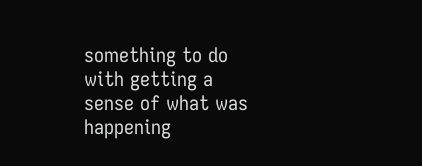something to do with getting a sense of what was happening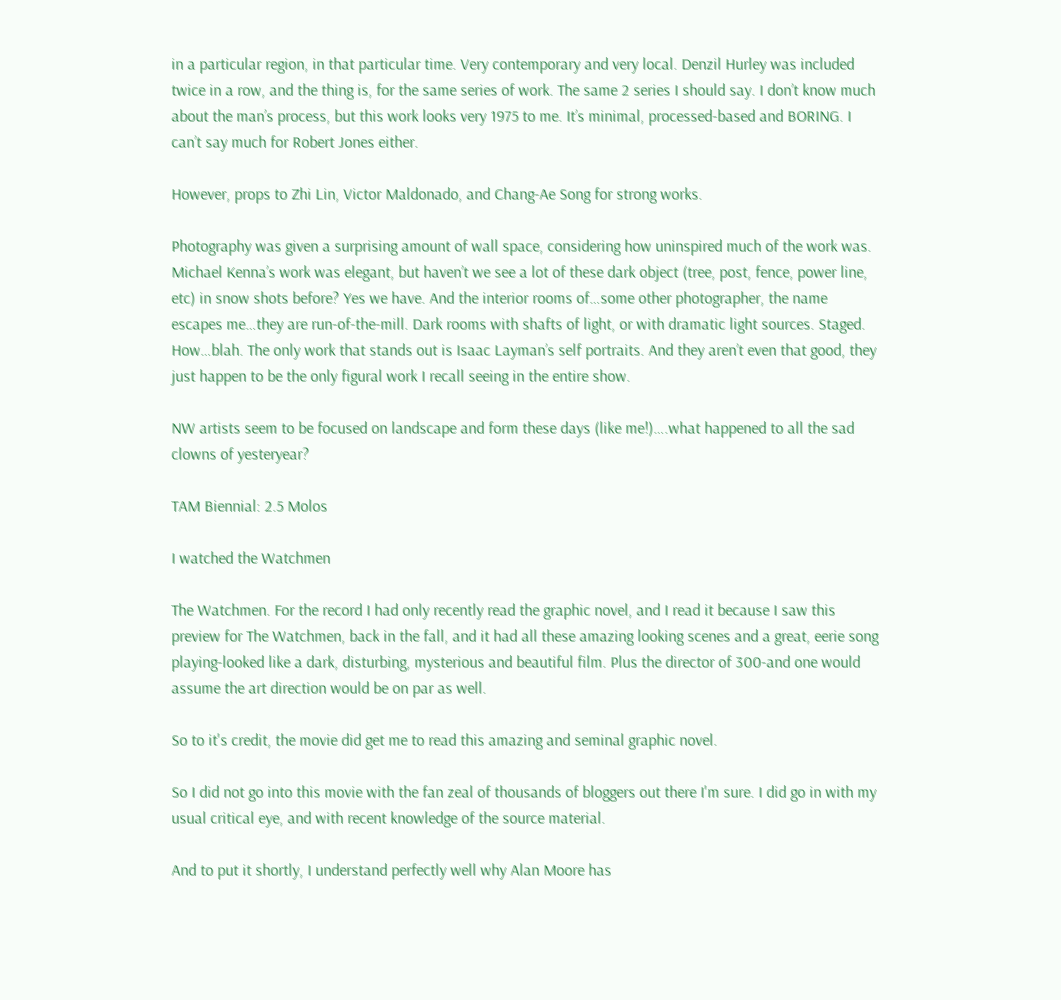in a particular region, in that particular time. Very contemporary and very local. Denzil Hurley was included twice in a row, and the thing is, for the same series of work. The same 2 series I should say. I don’t know much about the man’s process, but this work looks very 1975 to me. It’s minimal, processed-based and BORING. I can’t say much for Robert Jones either.

However, props to Zhi Lin, Victor Maldonado, and Chang-Ae Song for strong works.

Photography was given a surprising amount of wall space, considering how uninspired much of the work was. Michael Kenna’s work was elegant, but haven’t we see a lot of these dark object (tree, post, fence, power line, etc) in snow shots before? Yes we have. And the interior rooms of…some other photographer, the name escapes me…they are run-of-the-mill. Dark rooms with shafts of light, or with dramatic light sources. Staged. How…blah. The only work that stands out is Isaac Layman’s self portraits. And they aren’t even that good, they just happen to be the only figural work I recall seeing in the entire show.

NW artists seem to be focused on landscape and form these days (like me!)….what happened to all the sad clowns of yesteryear?

TAM Biennial: 2.5 Molos

I watched the Watchmen

The Watchmen. For the record I had only recently read the graphic novel, and I read it because I saw this preview for The Watchmen, back in the fall, and it had all these amazing looking scenes and a great, eerie song playing-looked like a dark, disturbing, mysterious and beautiful film. Plus the director of 300-and one would assume the art direction would be on par as well.

So to it's credit, the movie did get me to read this amazing and seminal graphic novel.

So I did not go into this movie with the fan zeal of thousands of bloggers out there I'm sure. I did go in with my usual critical eye, and with recent knowledge of the source material.

And to put it shortly, I understand perfectly well why Alan Moore has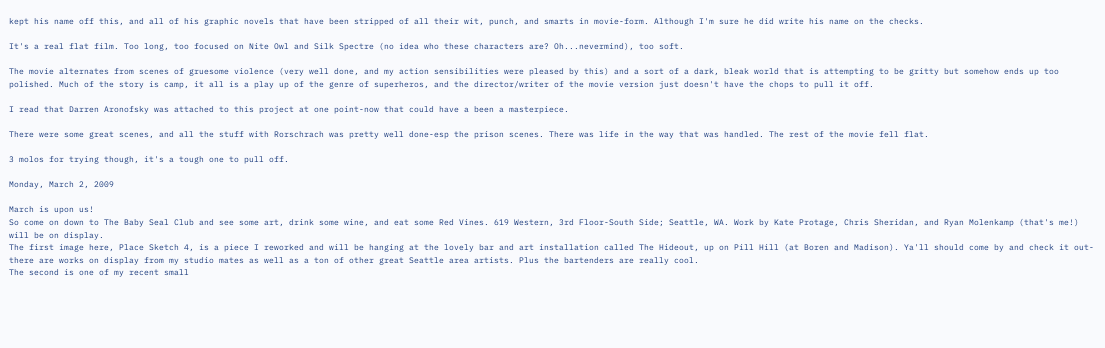kept his name off this, and all of his graphic novels that have been stripped of all their wit, punch, and smarts in movie-form. Although I'm sure he did write his name on the checks.

It's a real flat film. Too long, too focused on Nite Owl and Silk Spectre (no idea who these characters are? Oh...nevermind), too soft.

The movie alternates from scenes of gruesome violence (very well done, and my action sensibilities were pleased by this) and a sort of a dark, bleak world that is attempting to be gritty but somehow ends up too polished. Much of the story is camp, it all is a play up of the genre of superheros, and the director/writer of the movie version just doesn't have the chops to pull it off.

I read that Darren Aronofsky was attached to this project at one point-now that could have a been a masterpiece.

There were some great scenes, and all the stuff with Rorschrach was pretty well done-esp the prison scenes. There was life in the way that was handled. The rest of the movie fell flat.

3 molos for trying though, it's a tough one to pull off.

Monday, March 2, 2009

March is upon us!
So come on down to The Baby Seal Club and see some art, drink some wine, and eat some Red Vines. 619 Western, 3rd Floor-South Side; Seattle, WA. Work by Kate Protage, Chris Sheridan, and Ryan Molenkamp (that's me!) will be on display.
The first image here, Place Sketch 4, is a piece I reworked and will be hanging at the lovely bar and art installation called The Hideout, up on Pill Hill (at Boren and Madison). Ya'll should come by and check it out-there are works on display from my studio mates as well as a ton of other great Seattle area artists. Plus the bartenders are really cool.
The second is one of my recent small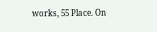works, 55 Place. On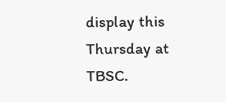display this Thursday at TBSC.